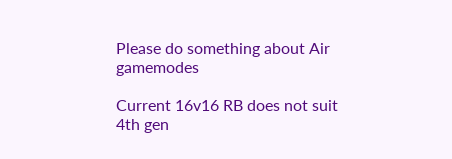Please do something about Air gamemodes

Current 16v16 RB does not suit 4th gen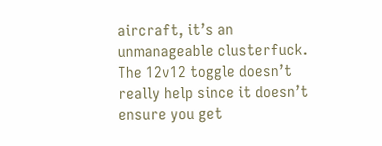aircraft, it’s an unmanageable clusterfuck. The 12v12 toggle doesn’t really help since it doesn’t ensure you get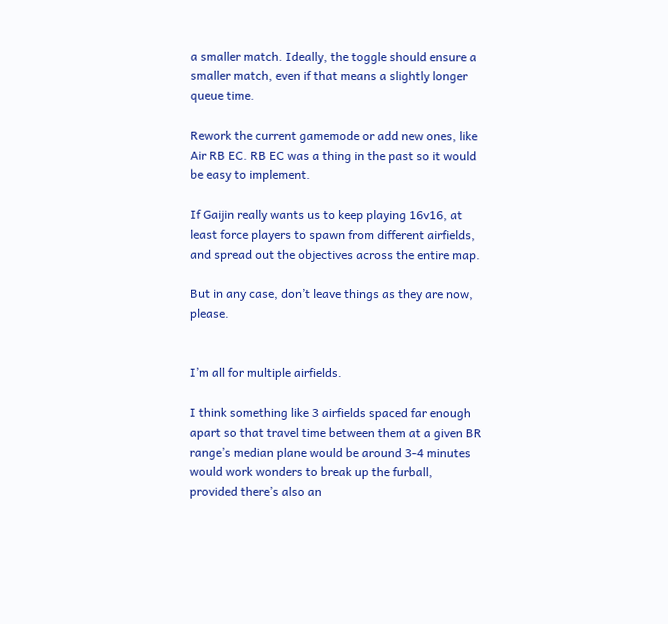a smaller match. Ideally, the toggle should ensure a smaller match, even if that means a slightly longer queue time.

Rework the current gamemode or add new ones, like Air RB EC. RB EC was a thing in the past so it would be easy to implement.

If Gaijin really wants us to keep playing 16v16, at least force players to spawn from different airfields, and spread out the objectives across the entire map.

But in any case, don’t leave things as they are now, please.


I’m all for multiple airfields.

I think something like 3 airfields spaced far enough apart so that travel time between them at a given BR range’s median plane would be around 3-4 minutes would work wonders to break up the furball, provided there’s also an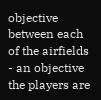objective between each of the airfields - an objective the players are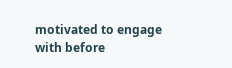motivated to engage with before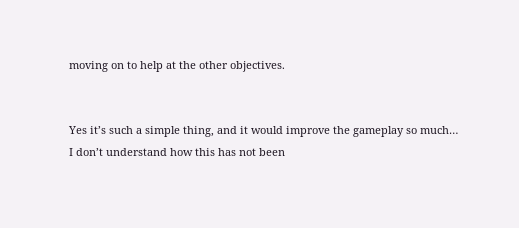moving on to help at the other objectives.


Yes it’s such a simple thing, and it would improve the gameplay so much…
I don’t understand how this has not been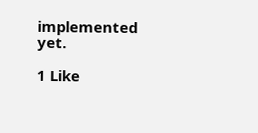implemented yet.

1 Like